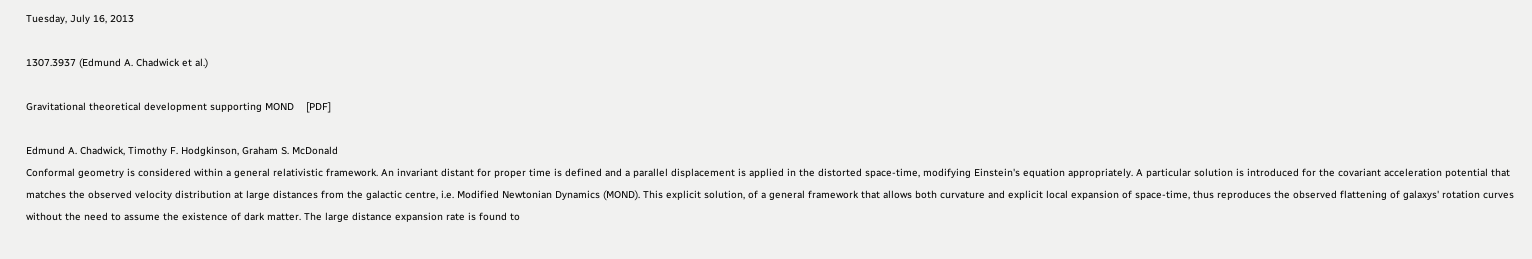Tuesday, July 16, 2013

1307.3937 (Edmund A. Chadwick et al.)

Gravitational theoretical development supporting MOND    [PDF]

Edmund A. Chadwick, Timothy F. Hodgkinson, Graham S. McDonald
Conformal geometry is considered within a general relativistic framework. An invariant distant for proper time is defined and a parallel displacement is applied in the distorted space-time, modifying Einstein's equation appropriately. A particular solution is introduced for the covariant acceleration potential that matches the observed velocity distribution at large distances from the galactic centre, i.e. Modified Newtonian Dynamics (MOND). This explicit solution, of a general framework that allows both curvature and explicit local expansion of space-time, thus reproduces the observed flattening of galaxys' rotation curves without the need to assume the existence of dark matter. The large distance expansion rate is found to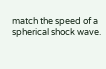match the speed of a spherical shock wave.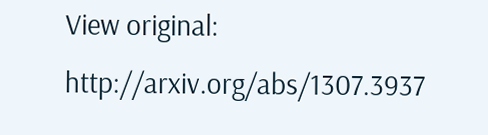View original: http://arxiv.org/abs/1307.3937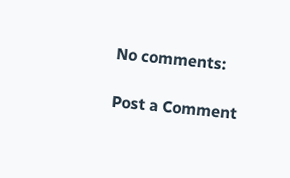No comments:

Post a Comment